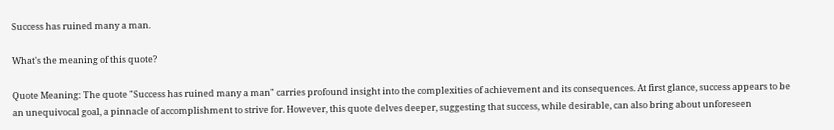Success has ruined many a man.

What's the meaning of this quote?

Quote Meaning: The quote "Success has ruined many a man" carries profound insight into the complexities of achievement and its consequences. At first glance, success appears to be an unequivocal goal, a pinnacle of accomplishment to strive for. However, this quote delves deeper, suggesting that success, while desirable, can also bring about unforeseen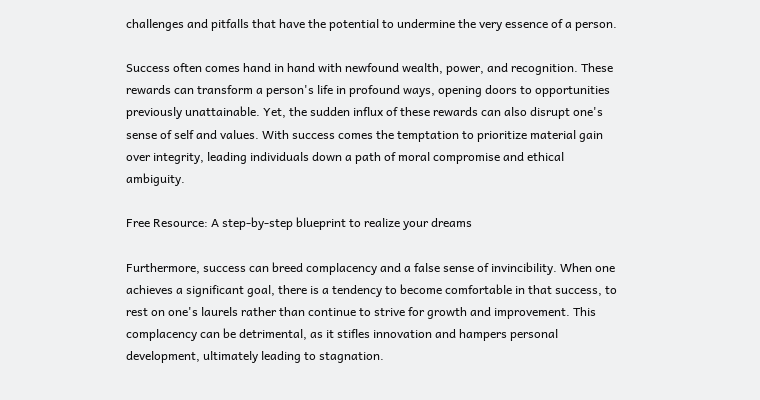challenges and pitfalls that have the potential to undermine the very essence of a person.

Success often comes hand in hand with newfound wealth, power, and recognition. These rewards can transform a person's life in profound ways, opening doors to opportunities previously unattainable. Yet, the sudden influx of these rewards can also disrupt one's sense of self and values. With success comes the temptation to prioritize material gain over integrity, leading individuals down a path of moral compromise and ethical ambiguity.

Free Resource: A step-by-step blueprint to realize your dreams

Furthermore, success can breed complacency and a false sense of invincibility. When one achieves a significant goal, there is a tendency to become comfortable in that success, to rest on one's laurels rather than continue to strive for growth and improvement. This complacency can be detrimental, as it stifles innovation and hampers personal development, ultimately leading to stagnation.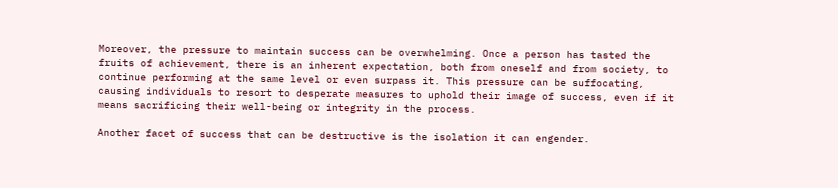Moreover, the pressure to maintain success can be overwhelming. Once a person has tasted the fruits of achievement, there is an inherent expectation, both from oneself and from society, to continue performing at the same level or even surpass it. This pressure can be suffocating, causing individuals to resort to desperate measures to uphold their image of success, even if it means sacrificing their well-being or integrity in the process.

Another facet of success that can be destructive is the isolation it can engender.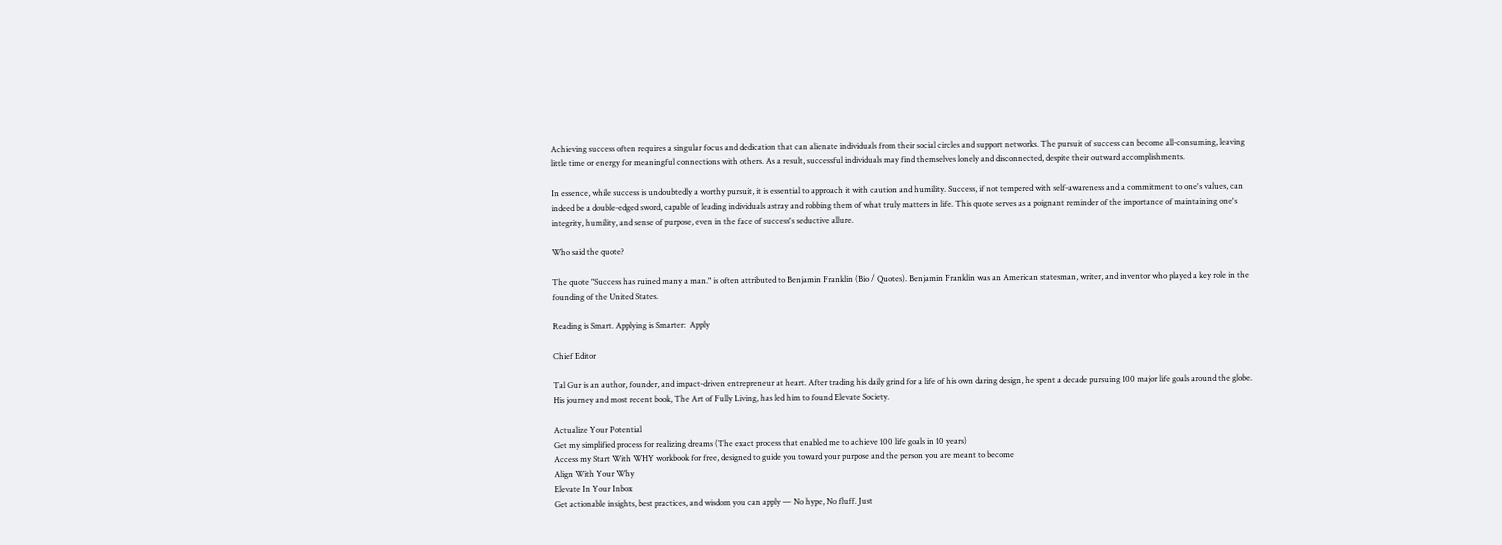Achieving success often requires a singular focus and dedication that can alienate individuals from their social circles and support networks. The pursuit of success can become all-consuming, leaving little time or energy for meaningful connections with others. As a result, successful individuals may find themselves lonely and disconnected, despite their outward accomplishments.

In essence, while success is undoubtedly a worthy pursuit, it is essential to approach it with caution and humility. Success, if not tempered with self-awareness and a commitment to one's values, can indeed be a double-edged sword, capable of leading individuals astray and robbing them of what truly matters in life. This quote serves as a poignant reminder of the importance of maintaining one's integrity, humility, and sense of purpose, even in the face of success's seductive allure.

Who said the quote?

The quote "Success has ruined many a man." is often attributed to Benjamin Franklin (Bio / Quotes). Benjamin Franklin was an American statesman, writer, and inventor who played a key role in the founding of the United States.

Reading is Smart. Applying is Smarter:  Apply

Chief Editor

Tal Gur is an author, founder, and impact-driven entrepreneur at heart. After trading his daily grind for a life of his own daring design, he spent a decade pursuing 100 major life goals around the globe. His journey and most recent book, The Art of Fully Living, has led him to found Elevate Society.

Actualize Your Potential
Get my simplified process for realizing dreams (The exact process that enabled me to achieve 100 life goals in 10 years)
Access my Start With WHY workbook for free, designed to guide you toward your purpose and the person you are meant to become
Align With Your Why
Elevate In Your Inbox
Get actionable insights, best practices, and wisdom you can apply — No hype, No fluff. Just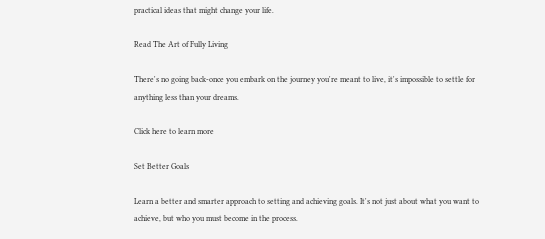practical ideas that might change your life.

Read The Art of Fully Living

There's no going back-once you embark on the journey you're meant to live, it's impossible to settle for anything less than your dreams.

Click here to learn more

Set Better Goals

Learn a better and smarter approach to setting and achieving goals. It's not just about what you want to achieve, but who you must become in the process.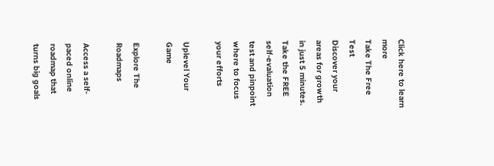Click here to learn more
Take The Free Test
Discover your areas for growth in just 5 minutes. Take the FREE self-evaluation test and pinpoint where to focus your efforts

Uplevel Your Game

Explore The Roadmaps

Access a self-paced online roadmap that turns big goals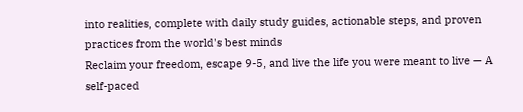into realities, complete with daily study guides, actionable steps, and proven practices from the world's best minds
Reclaim your freedom, escape 9-5, and live the life you were meant to live — A self-paced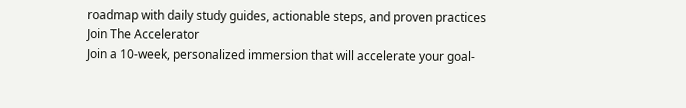roadmap with daily study guides, actionable steps, and proven practices
Join The Accelerator
Join a 10-week, personalized immersion that will accelerate your goal-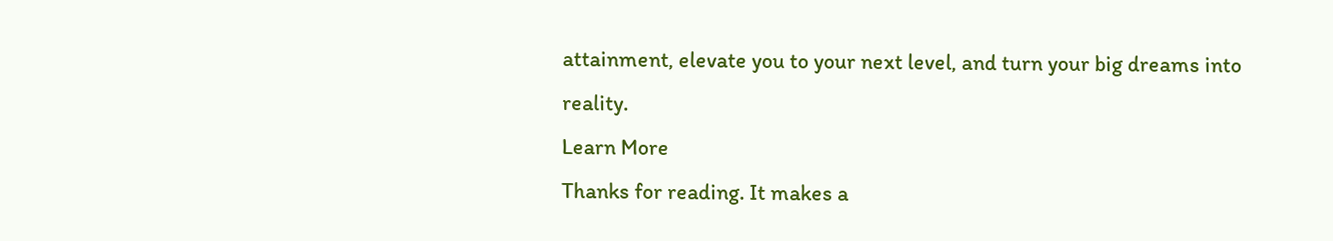attainment, elevate you to your next level, and turn your big dreams into reality.
Learn More
Thanks for reading. It makes a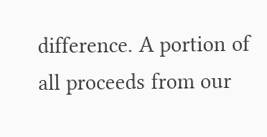difference. A portion of all proceeds from our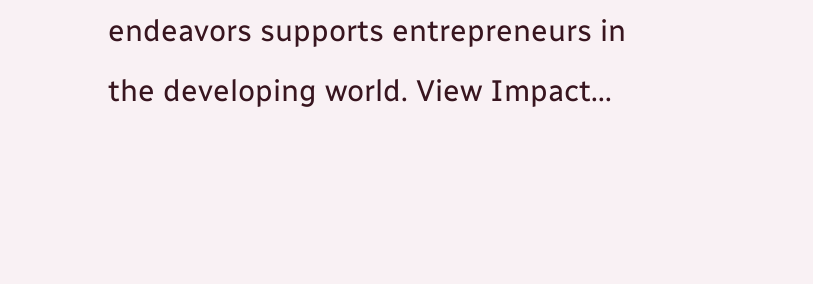endeavors supports entrepreneurs in the developing world. View Impact...